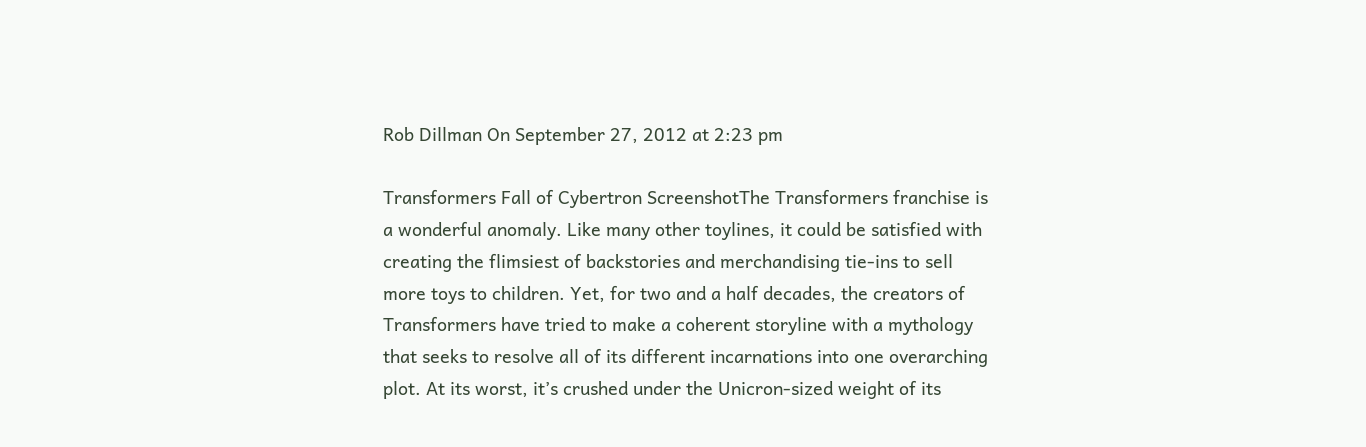Rob Dillman On September 27, 2012 at 2:23 pm

Transformers Fall of Cybertron ScreenshotThe Transformers franchise is a wonderful anomaly. Like many other toylines, it could be satisfied with creating the flimsiest of backstories and merchandising tie-ins to sell more toys to children. Yet, for two and a half decades, the creators of Transformers have tried to make a coherent storyline with a mythology that seeks to resolve all of its different incarnations into one overarching plot. At its worst, it’s crushed under the Unicron-sized weight of its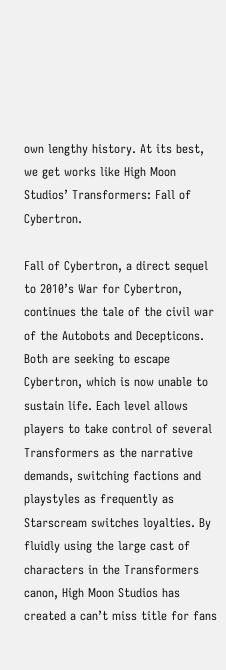own lengthy history. At its best, we get works like High Moon Studios’ Transformers: Fall of Cybertron.

Fall of Cybertron, a direct sequel to 2010’s War for Cybertron, continues the tale of the civil war of the Autobots and Decepticons. Both are seeking to escape Cybertron, which is now unable to sustain life. Each level allows players to take control of several Transformers as the narrative demands, switching factions and playstyles as frequently as Starscream switches loyalties. By fluidly using the large cast of characters in the Transformers canon, High Moon Studios has created a can’t miss title for fans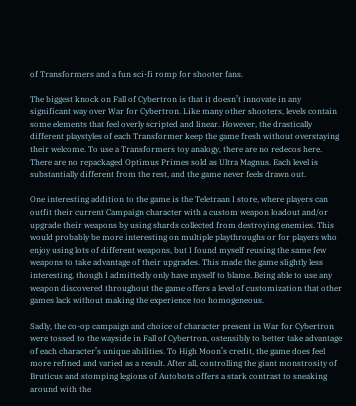of Transformers and a fun sci-fi romp for shooter fans.

The biggest knock on Fall of Cybertron is that it doesn’t innovate in any significant way over War for Cybertron. Like many other shooters, levels contain some elements that feel overly scripted and linear. However, the drastically different playstyles of each Transformer keep the game fresh without overstaying their welcome. To use a Transformers toy analogy, there are no redecos here. There are no repackaged Optimus Primes sold as Ultra Magnus. Each level is substantially different from the rest, and the game never feels drawn out.

One interesting addition to the game is the Teletraan I store, where players can outfit their current Campaign character with a custom weapon loadout and/or upgrade their weapons by using shards collected from destroying enemies. This would probably be more interesting on multiple playthroughs or for players who enjoy using lots of different weapons, but I found myself reusing the same few weapons to take advantage of their upgrades. This made the game slightly less interesting, though I admittedly only have myself to blame. Being able to use any weapon discovered throughout the game offers a level of customization that other games lack without making the experience too homogeneous.

Sadly, the co-op campaign and choice of character present in War for Cybertron were tossed to the wayside in Fall of Cybertron, ostensibly to better take advantage of each character’s unique abilities. To High Moon’s credit, the game does feel more refined and varied as a result. After all, controlling the giant monstrosity of Bruticus and stomping legions of Autobots offers a stark contrast to sneaking around with the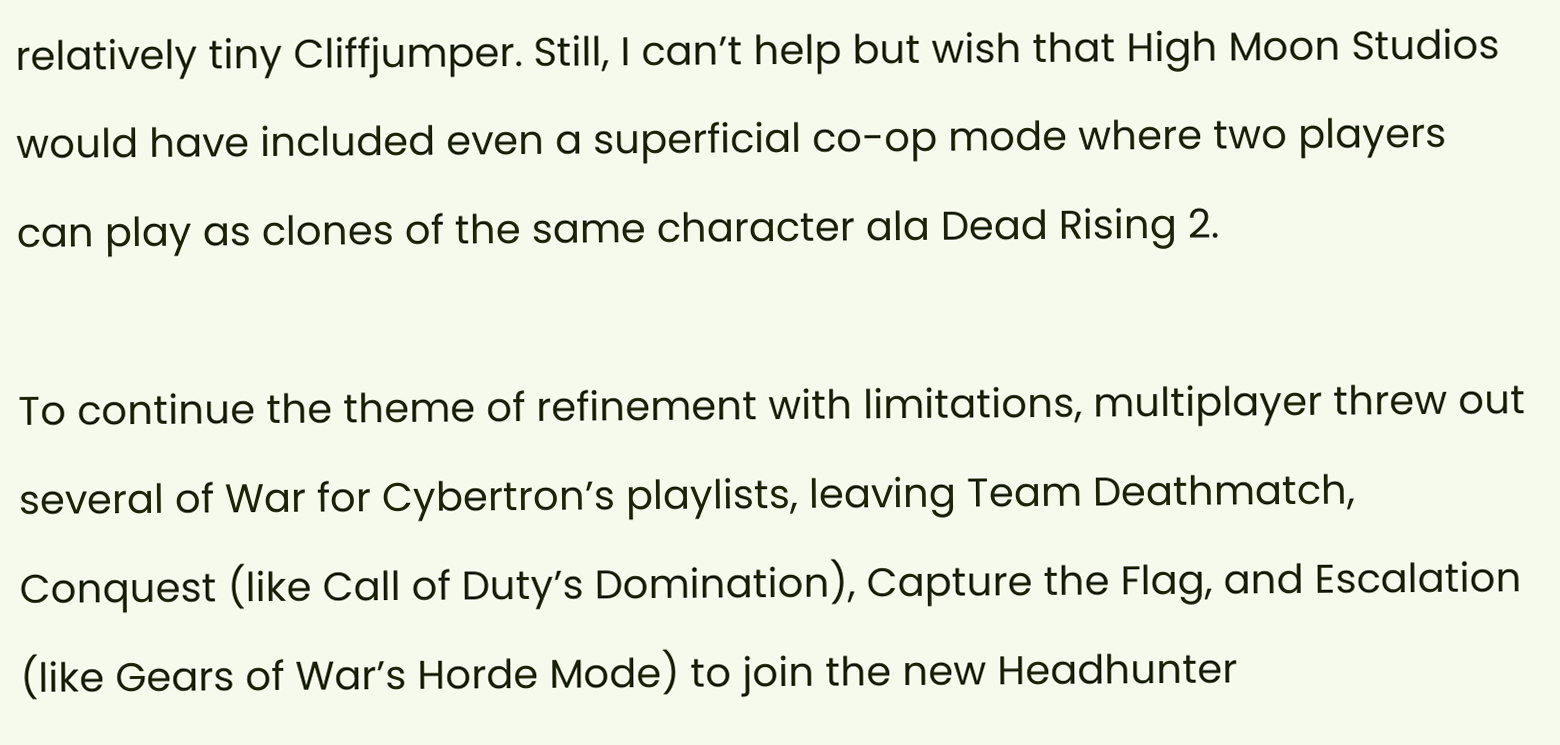relatively tiny Cliffjumper. Still, I can’t help but wish that High Moon Studios would have included even a superficial co-op mode where two players can play as clones of the same character ala Dead Rising 2.

To continue the theme of refinement with limitations, multiplayer threw out several of War for Cybertron’s playlists, leaving Team Deathmatch, Conquest (like Call of Duty’s Domination), Capture the Flag, and Escalation (like Gears of War’s Horde Mode) to join the new Headhunter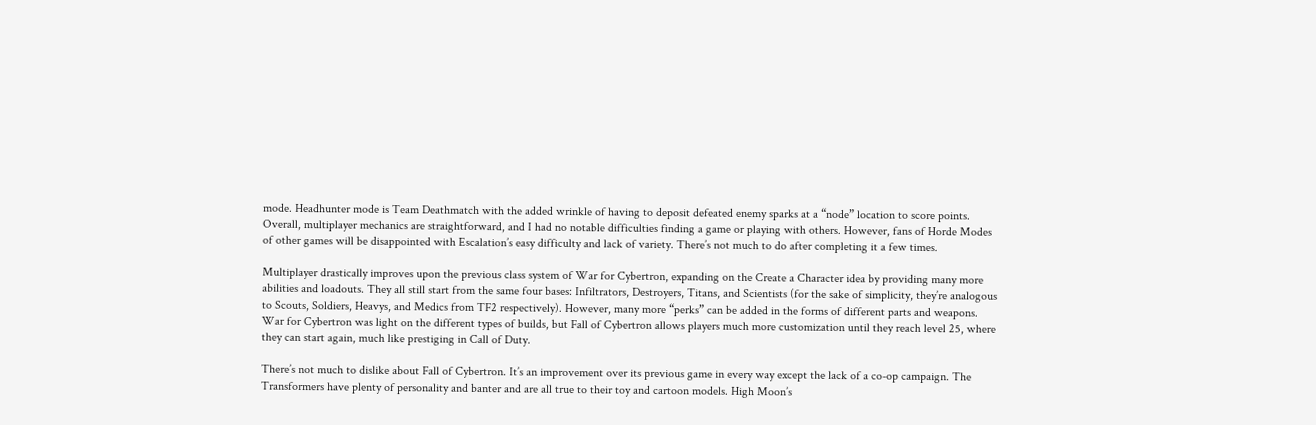mode. Headhunter mode is Team Deathmatch with the added wrinkle of having to deposit defeated enemy sparks at a “node” location to score points. Overall, multiplayer mechanics are straightforward, and I had no notable difficulties finding a game or playing with others. However, fans of Horde Modes of other games will be disappointed with Escalation’s easy difficulty and lack of variety. There’s not much to do after completing it a few times.

Multiplayer drastically improves upon the previous class system of War for Cybertron, expanding on the Create a Character idea by providing many more abilities and loadouts. They all still start from the same four bases: Infiltrators, Destroyers, Titans, and Scientists (for the sake of simplicity, they’re analogous to Scouts, Soldiers, Heavys, and Medics from TF2 respectively). However, many more “perks” can be added in the forms of different parts and weapons. War for Cybertron was light on the different types of builds, but Fall of Cybertron allows players much more customization until they reach level 25, where they can start again, much like prestiging in Call of Duty.

There’s not much to dislike about Fall of Cybertron. It’s an improvement over its previous game in every way except the lack of a co-op campaign. The Transformers have plenty of personality and banter and are all true to their toy and cartoon models. High Moon’s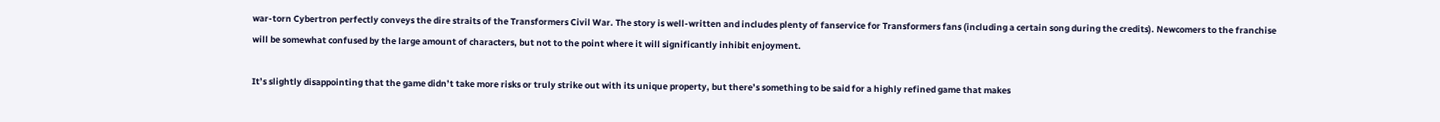war-torn Cybertron perfectly conveys the dire straits of the Transformers Civil War. The story is well-written and includes plenty of fanservice for Transformers fans (including a certain song during the credits). Newcomers to the franchise will be somewhat confused by the large amount of characters, but not to the point where it will significantly inhibit enjoyment.

It’s slightly disappointing that the game didn’t take more risks or truly strike out with its unique property, but there’s something to be said for a highly refined game that makes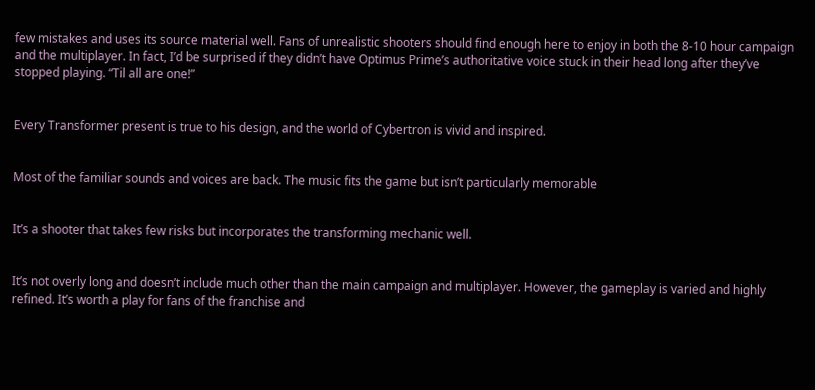few mistakes and uses its source material well. Fans of unrealistic shooters should find enough here to enjoy in both the 8-10 hour campaign and the multiplayer. In fact, I’d be surprised if they didn’t have Optimus Prime’s authoritative voice stuck in their head long after they’ve stopped playing. “Til all are one!”


Every Transformer present is true to his design, and the world of Cybertron is vivid and inspired.


Most of the familiar sounds and voices are back. The music fits the game but isn’t particularly memorable


It’s a shooter that takes few risks but incorporates the transforming mechanic well.


It’s not overly long and doesn’t include much other than the main campaign and multiplayer. However, the gameplay is varied and highly refined. It’s worth a play for fans of the franchise and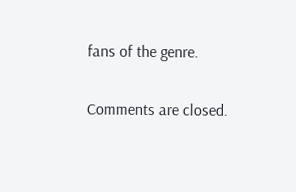fans of the genre.

Comments are closed.